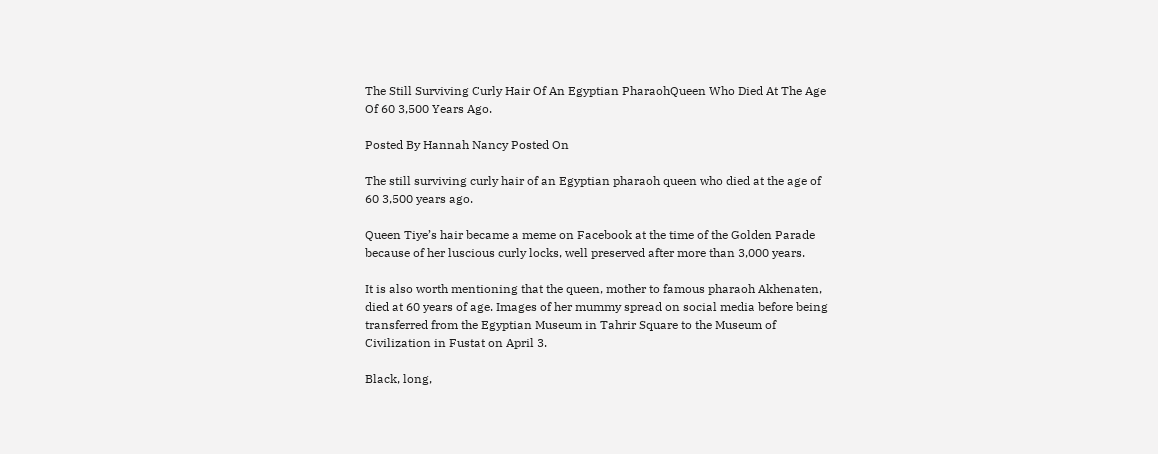The Still Surviving Curly Hair Of An Egyptian PharaohQueen Who Died At The Age Of 60 3,500 Years Ago.

Posted By Hannah Nancy Posted On

The still surviving curly hair of an Egyptian pharaoh queen who died at the age of 60 3,500 years ago.

Queen Tiye’s hair became a meme on Facebook at the time of the Golden Parade because of her luscious curly locks, well preserved after more than 3,000 years.

It is also worth mentioning that the queen, mother to famous pharaoh Akhenaten, died at 60 years of age. Images of her mummy spread on social media before being transferred from the Egyptian Museum in Tahrir Square to the Museum of Civilization in Fustat on April 3.

Black, long,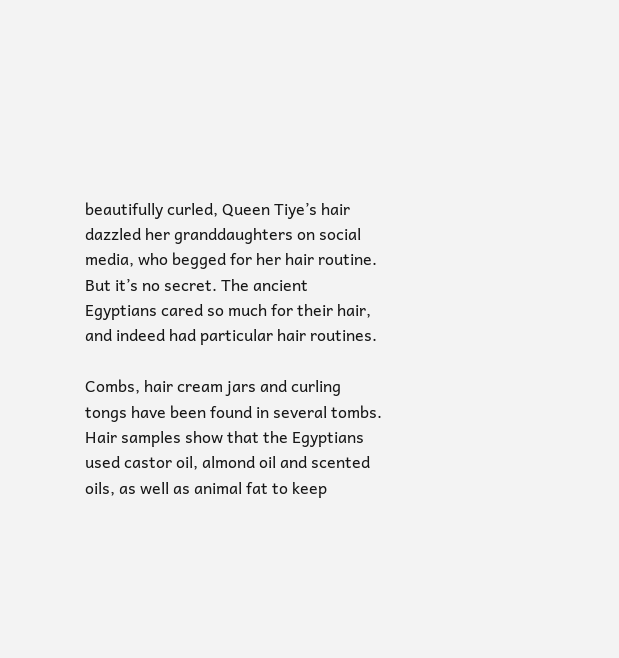beautifully curled, Queen Tiye’s hair dazzled her granddaughters on social media, who begged for her hair routine. But it’s no secret. The ancient Egyptians cared so much for their hair, and indeed had particular hair routines.

Combs, hair cream jars and curling tongs have been found in several tombs. Hair samples show that the Egyptians used castor oil, almond oil and scented oils, as well as animal fat to keep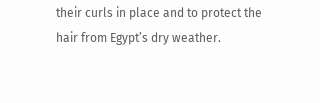their curls in place and to protect the hair from Egypt’s dry weather.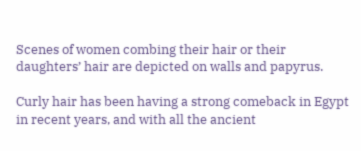Scenes of women combing their hair or their daughters’ hair are depicted on walls and papyrus.

Curly hair has been having a strong comeback in Egypt in recent years, and with all the ancient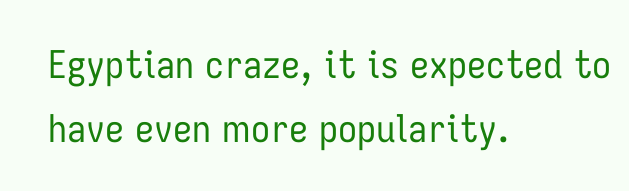Egyptian craze, it is expected to have even more popularity.